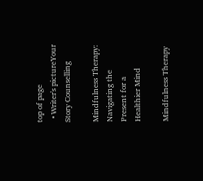top of page
  • Writer's pictureYour Story Counselling

Mindfulness Therapy: Navigating the Present for a Healthier Mind

Mindfulness Therapy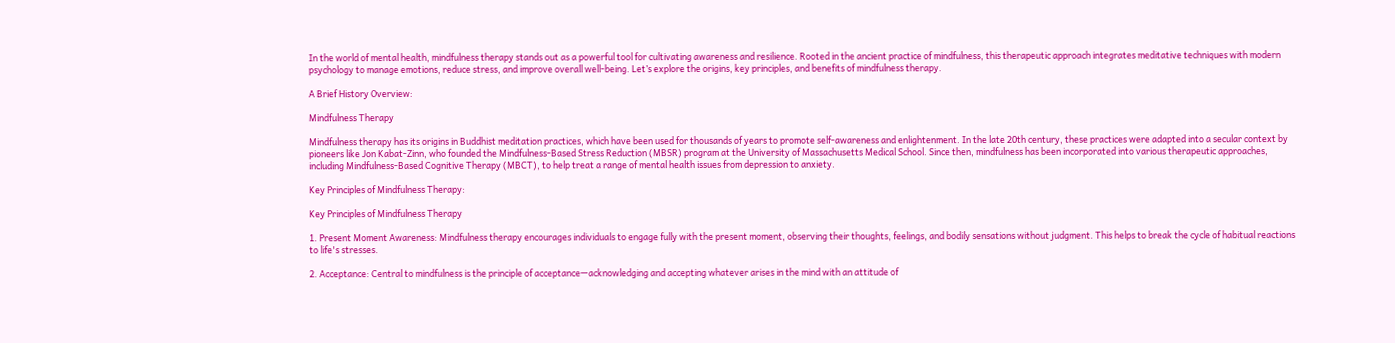In the world of mental health, mindfulness therapy stands out as a powerful tool for cultivating awareness and resilience. Rooted in the ancient practice of mindfulness, this therapeutic approach integrates meditative techniques with modern psychology to manage emotions, reduce stress, and improve overall well-being. Let’s explore the origins, key principles, and benefits of mindfulness therapy.

A Brief History Overview:

Mindfulness Therapy

Mindfulness therapy has its origins in Buddhist meditation practices, which have been used for thousands of years to promote self-awareness and enlightenment. In the late 20th century, these practices were adapted into a secular context by pioneers like Jon Kabat-Zinn, who founded the Mindfulness-Based Stress Reduction (MBSR) program at the University of Massachusetts Medical School. Since then, mindfulness has been incorporated into various therapeutic approaches, including Mindfulness-Based Cognitive Therapy (MBCT), to help treat a range of mental health issues from depression to anxiety.

Key Principles of Mindfulness Therapy:

Key Principles of Mindfulness Therapy

1. Present Moment Awareness: Mindfulness therapy encourages individuals to engage fully with the present moment, observing their thoughts, feelings, and bodily sensations without judgment. This helps to break the cycle of habitual reactions to life's stresses.

2. Acceptance: Central to mindfulness is the principle of acceptance—acknowledging and accepting whatever arises in the mind with an attitude of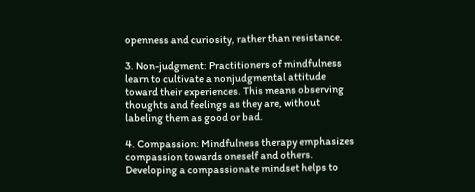openness and curiosity, rather than resistance.

3. Non-judgment: Practitioners of mindfulness learn to cultivate a nonjudgmental attitude toward their experiences. This means observing thoughts and feelings as they are, without labeling them as good or bad.

4. Compassion: Mindfulness therapy emphasizes compassion towards oneself and others. Developing a compassionate mindset helps to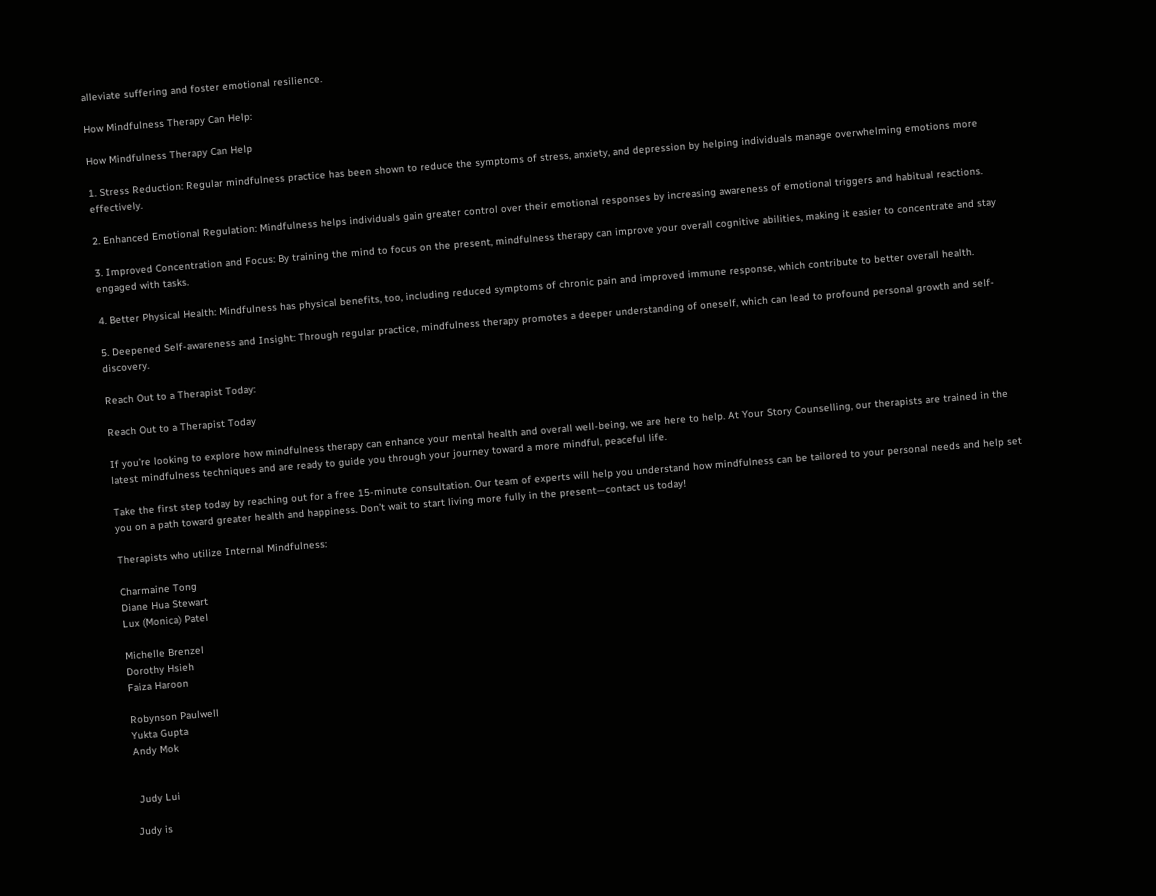alleviate suffering and foster emotional resilience.

How Mindfulness Therapy Can Help:

How Mindfulness Therapy Can Help

1. Stress Reduction: Regular mindfulness practice has been shown to reduce the symptoms of stress, anxiety, and depression by helping individuals manage overwhelming emotions more effectively.

2. Enhanced Emotional Regulation: Mindfulness helps individuals gain greater control over their emotional responses by increasing awareness of emotional triggers and habitual reactions.

3. Improved Concentration and Focus: By training the mind to focus on the present, mindfulness therapy can improve your overall cognitive abilities, making it easier to concentrate and stay engaged with tasks.

4. Better Physical Health: Mindfulness has physical benefits, too, including reduced symptoms of chronic pain and improved immune response, which contribute to better overall health.

5. Deepened Self-awareness and Insight: Through regular practice, mindfulness therapy promotes a deeper understanding of oneself, which can lead to profound personal growth and self-discovery.

Reach Out to a Therapist Today:

Reach Out to a Therapist Today

If you’re looking to explore how mindfulness therapy can enhance your mental health and overall well-being, we are here to help. At Your Story Counselling, our therapists are trained in the latest mindfulness techniques and are ready to guide you through your journey toward a more mindful, peaceful life.

Take the first step today by reaching out for a free 15-minute consultation. Our team of experts will help you understand how mindfulness can be tailored to your personal needs and help set you on a path toward greater health and happiness. Don’t wait to start living more fully in the present—contact us today!

Therapists who utilize Internal Mindfulness:

Charmaine Tong
Diane Hua Stewart
Lux (Monica) Patel

Michelle Brenzel
Dorothy Hsieh
Faiza Haroon

Robynson Paulwell
Yukta Gupta
Andy Mok


 Judy Lui

Judy is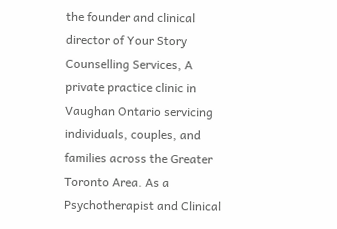the founder and clinical director of Your Story Counselling Services, A private practice clinic in Vaughan Ontario servicing individuals, couples, and families across the Greater Toronto Area. As a Psychotherapist and Clinical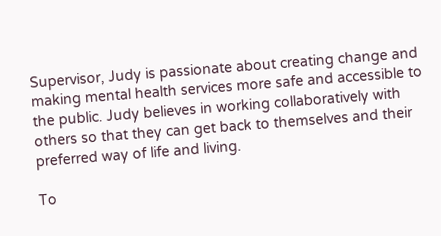Supervisor, Judy is passionate about creating change and making mental health services more safe and accessible to the public. Judy believes in working collaboratively with others so that they can get back to themselves and their preferred way of life and living.

To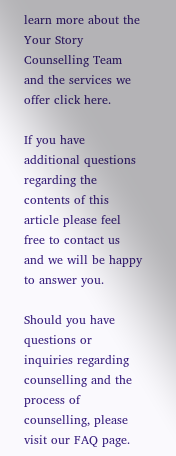learn more about the Your Story Counselling Team and the services we offer click here.

If you have additional questions regarding the contents of this article please feel free to contact us and we will be happy to answer you.

Should you have questions or inquiries regarding counselling and the process of counselling, please visit our FAQ page.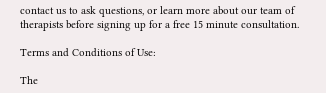contact us to ask questions, or learn more about our team of therapists before signing up for a free 15 minute consultation.

Terms and Conditions of Use:

The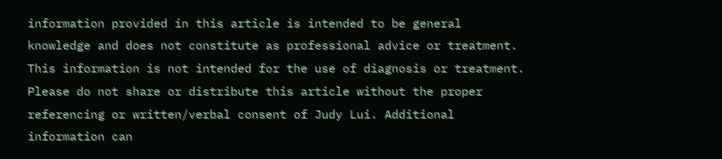information provided in this article is intended to be general knowledge and does not constitute as professional advice or treatment. This information is not intended for the use of diagnosis or treatment. Please do not share or distribute this article without the proper referencing or written/verbal consent of Judy Lui. Additional information can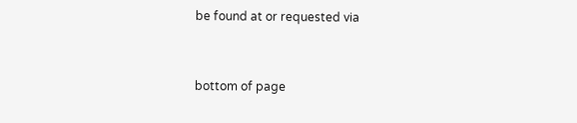be found at or requested via


bottom of page